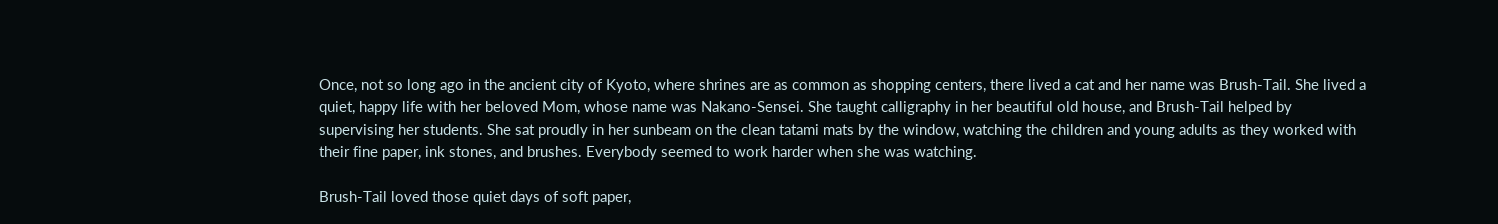Once, not so long ago in the ancient city of Kyoto, where shrines are as common as shopping centers, there lived a cat and her name was Brush-Tail. She lived a quiet, happy life with her beloved Mom, whose name was Nakano-Sensei. She taught calligraphy in her beautiful old house, and Brush-Tail helped by supervising her students. She sat proudly in her sunbeam on the clean tatami mats by the window, watching the children and young adults as they worked with their fine paper, ink stones, and brushes. Everybody seemed to work harder when she was watching.

Brush-Tail loved those quiet days of soft paper,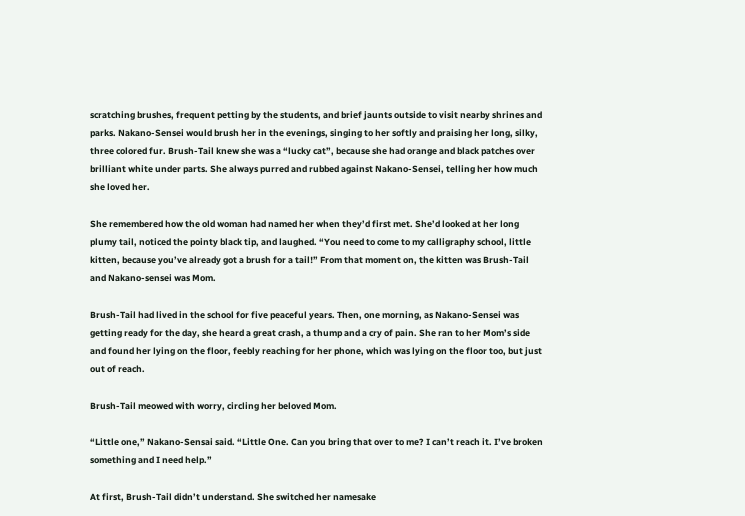scratching brushes, frequent petting by the students, and brief jaunts outside to visit nearby shrines and parks. Nakano-Sensei would brush her in the evenings, singing to her softly and praising her long, silky, three colored fur. Brush-Tail knew she was a “lucky cat”, because she had orange and black patches over brilliant white under parts. She always purred and rubbed against Nakano-Sensei, telling her how much she loved her.

She remembered how the old woman had named her when they’d first met. She’d looked at her long plumy tail, noticed the pointy black tip, and laughed. “You need to come to my calligraphy school, little kitten, because you’ve already got a brush for a tail!” From that moment on, the kitten was Brush-Tail and Nakano-sensei was Mom.

Brush-Tail had lived in the school for five peaceful years. Then, one morning, as Nakano-Sensei was getting ready for the day, she heard a great crash, a thump and a cry of pain. She ran to her Mom’s side and found her lying on the floor, feebly reaching for her phone, which was lying on the floor too, but just out of reach.

Brush-Tail meowed with worry, circling her beloved Mom.

“Little one,” Nakano-Sensai said. “Little One. Can you bring that over to me? I can’t reach it. I’ve broken something and I need help.”

At first, Brush-Tail didn’t understand. She switched her namesake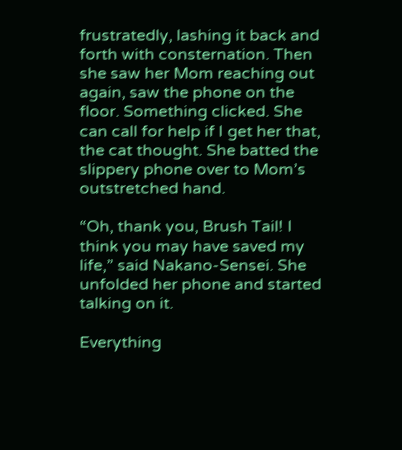frustratedly, lashing it back and forth with consternation. Then she saw her Mom reaching out again, saw the phone on the floor. Something clicked. She can call for help if I get her that, the cat thought. She batted the slippery phone over to Mom’s outstretched hand.

“Oh, thank you, Brush Tail! I think you may have saved my life,” said Nakano-Sensei. She unfolded her phone and started talking on it.

Everything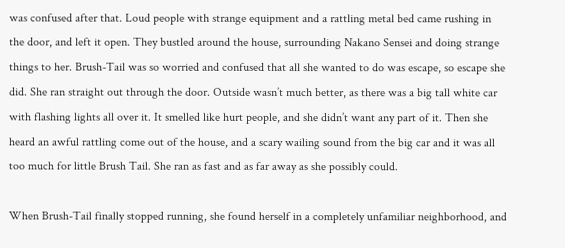was confused after that. Loud people with strange equipment and a rattling metal bed came rushing in the door, and left it open. They bustled around the house, surrounding Nakano Sensei and doing strange things to her. Brush-Tail was so worried and confused that all she wanted to do was escape, so escape she did. She ran straight out through the door. Outside wasn’t much better, as there was a big tall white car with flashing lights all over it. It smelled like hurt people, and she didn’t want any part of it. Then she heard an awful rattling come out of the house, and a scary wailing sound from the big car and it was all too much for little Brush Tail. She ran as fast and as far away as she possibly could.

When Brush-Tail finally stopped running, she found herself in a completely unfamiliar neighborhood, and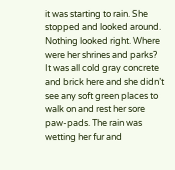it was starting to rain. She stopped and looked around. Nothing looked right. Where were her shrines and parks? It was all cold gray concrete and brick here and she didn’t see any soft green places to walk on and rest her sore paw-pads. The rain was wetting her fur and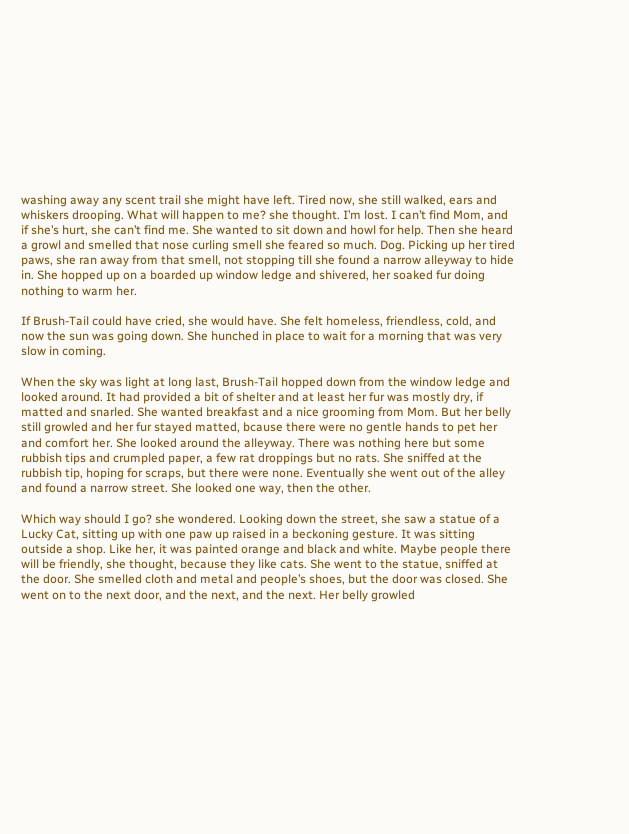washing away any scent trail she might have left. Tired now, she still walked, ears and whiskers drooping. What will happen to me? she thought. I’m lost. I can’t find Mom, and if she’s hurt, she can’t find me. She wanted to sit down and howl for help. Then she heard a growl and smelled that nose curling smell she feared so much. Dog. Picking up her tired paws, she ran away from that smell, not stopping till she found a narrow alleyway to hide in. She hopped up on a boarded up window ledge and shivered, her soaked fur doing nothing to warm her.

If Brush-Tail could have cried, she would have. She felt homeless, friendless, cold, and now the sun was going down. She hunched in place to wait for a morning that was very slow in coming.

When the sky was light at long last, Brush-Tail hopped down from the window ledge and looked around. It had provided a bit of shelter and at least her fur was mostly dry, if matted and snarled. She wanted breakfast and a nice grooming from Mom. But her belly still growled and her fur stayed matted, bcause there were no gentle hands to pet her and comfort her. She looked around the alleyway. There was nothing here but some rubbish tips and crumpled paper, a few rat droppings but no rats. She sniffed at the rubbish tip, hoping for scraps, but there were none. Eventually she went out of the alley and found a narrow street. She looked one way, then the other.

Which way should I go? she wondered. Looking down the street, she saw a statue of a Lucky Cat, sitting up with one paw up raised in a beckoning gesture. It was sitting outside a shop. Like her, it was painted orange and black and white. Maybe people there will be friendly, she thought, because they like cats. She went to the statue, sniffed at the door. She smelled cloth and metal and people’s shoes, but the door was closed. She went on to the next door, and the next, and the next. Her belly growled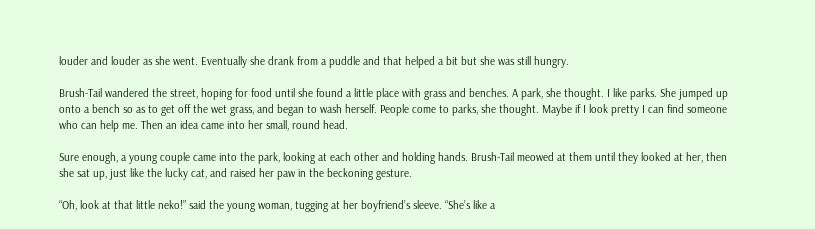louder and louder as she went. Eventually she drank from a puddle and that helped a bit but she was still hungry.

Brush-Tail wandered the street, hoping for food until she found a little place with grass and benches. A park, she thought. I like parks. She jumped up onto a bench so as to get off the wet grass, and began to wash herself. People come to parks, she thought. Maybe if I look pretty I can find someone who can help me. Then an idea came into her small, round head.

Sure enough, a young couple came into the park, looking at each other and holding hands. Brush-Tail meowed at them until they looked at her, then she sat up, just like the lucky cat, and raised her paw in the beckoning gesture.

“Oh, look at that little neko!” said the young woman, tugging at her boyfriend’s sleeve. “She’s like a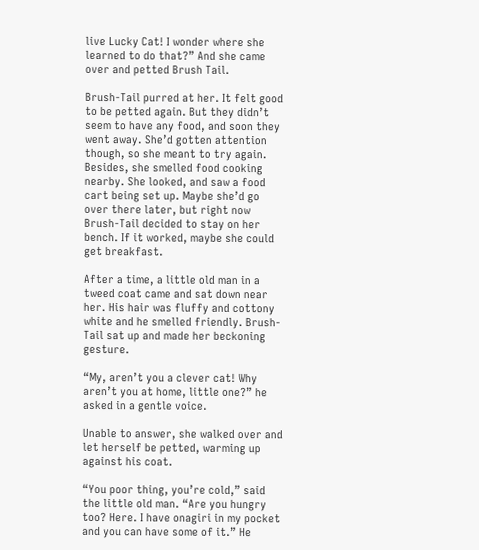live Lucky Cat! I wonder where she learned to do that?” And she came over and petted Brush Tail.

Brush-Tail purred at her. It felt good to be petted again. But they didn’t seem to have any food, and soon they went away. She’d gotten attention though, so she meant to try again. Besides, she smelled food cooking nearby. She looked, and saw a food cart being set up. Maybe she’d go over there later, but right now Brush-Tail decided to stay on her bench. If it worked, maybe she could get breakfast.

After a time, a little old man in a tweed coat came and sat down near her. His hair was fluffy and cottony white and he smelled friendly. Brush-Tail sat up and made her beckoning gesture.

“My, aren’t you a clever cat! Why aren’t you at home, little one?” he asked in a gentle voice.

Unable to answer, she walked over and let herself be petted, warming up against his coat.

“You poor thing, you’re cold,” said the little old man. “Are you hungry too? Here. I have onagiri in my pocket and you can have some of it.” He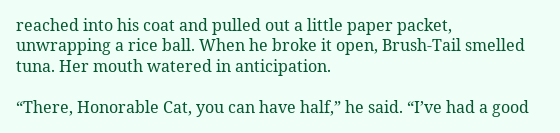reached into his coat and pulled out a little paper packet, unwrapping a rice ball. When he broke it open, Brush-Tail smelled tuna. Her mouth watered in anticipation.

“There, Honorable Cat, you can have half,” he said. “I’ve had a good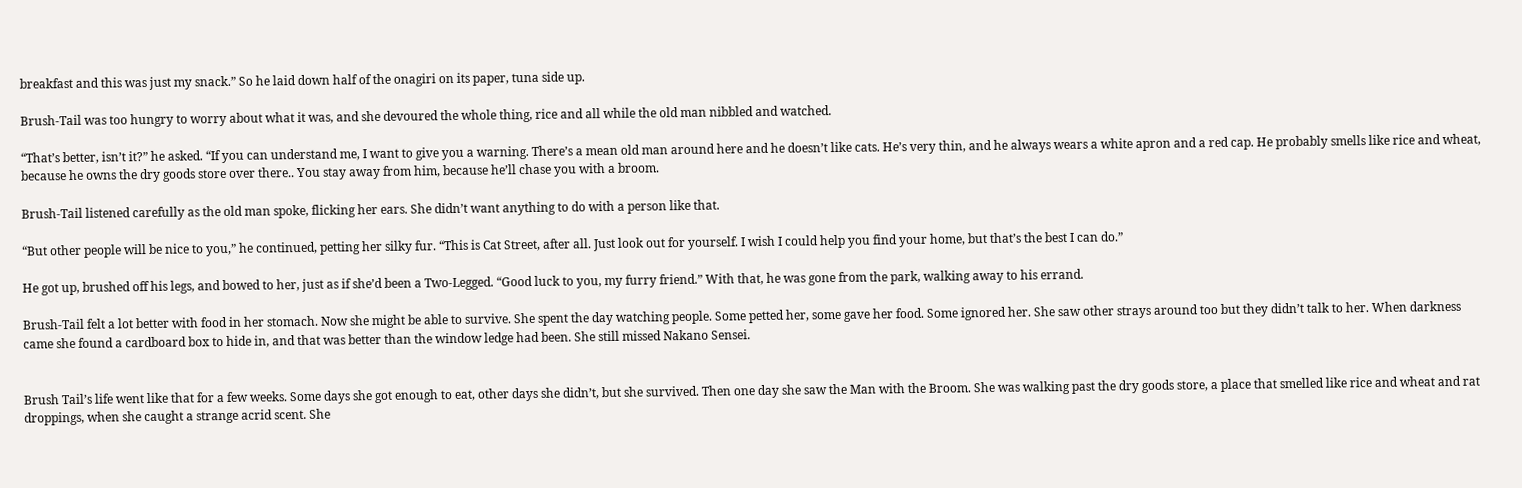breakfast and this was just my snack.” So he laid down half of the onagiri on its paper, tuna side up.

Brush-Tail was too hungry to worry about what it was, and she devoured the whole thing, rice and all while the old man nibbled and watched.

“That’s better, isn’t it?” he asked. “If you can understand me, I want to give you a warning. There’s a mean old man around here and he doesn’t like cats. He’s very thin, and he always wears a white apron and a red cap. He probably smells like rice and wheat, because he owns the dry goods store over there.. You stay away from him, because he’ll chase you with a broom.

Brush-Tail listened carefully as the old man spoke, flicking her ears. She didn’t want anything to do with a person like that.

“But other people will be nice to you,” he continued, petting her silky fur. “This is Cat Street, after all. Just look out for yourself. I wish I could help you find your home, but that’s the best I can do.”

He got up, brushed off his legs, and bowed to her, just as if she’d been a Two-Legged. “Good luck to you, my furry friend.” With that, he was gone from the park, walking away to his errand.

Brush-Tail felt a lot better with food in her stomach. Now she might be able to survive. She spent the day watching people. Some petted her, some gave her food. Some ignored her. She saw other strays around too but they didn’t talk to her. When darkness came she found a cardboard box to hide in, and that was better than the window ledge had been. She still missed Nakano Sensei.


Brush Tail’s life went like that for a few weeks. Some days she got enough to eat, other days she didn’t, but she survived. Then one day she saw the Man with the Broom. She was walking past the dry goods store, a place that smelled like rice and wheat and rat droppings, when she caught a strange acrid scent. She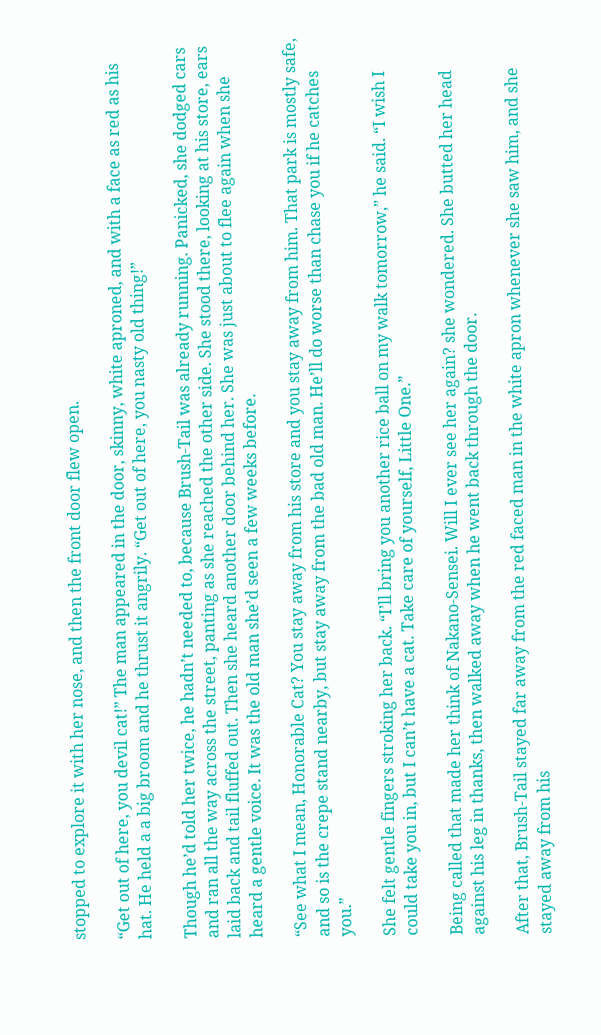stopped to explore it with her nose, and then the front door flew open.

“Get out of here, you devil cat!” The man appeared in the door, skinny, white aproned, and with a face as red as his hat. He held a a big broom and he thrust it angrily. “Get out of here, you nasty old thing!”

Though he’d told her twice, he hadn’t needed to, because Brush-Tail was already running. Panicked, she dodged cars and ran all the way across the street, panting as she reached the other side. She stood there, looking at his store, ears laid back and tail fluffed out. Then she heard another door behind her. She was just about to flee again when she heard a gentle voice. It was the old man she’d seen a few weeks before.

“See what I mean, Honorable Cat? You stay away from his store and you stay away from him. That park is mostly safe, and so is the crepe stand nearby, but stay away from the bad old man. He’ll do worse than chase you if he catches you.”

She felt gentle fingers stroking her back. “I’ll bring you another rice ball on my walk tomorrow,” he said. “I wish I could take you in, but I can’t have a cat. Take care of yourself, Little One.”

Being called that made her think of Nakano-Sensei. Will I ever see her again? she wondered. She butted her head against his leg in thanks, then walked away when he went back through the door.

After that, Brush-Tail stayed far away from the red faced man in the white apron whenever she saw him, and she stayed away from his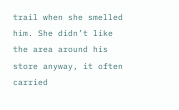trail when she smelled him. She didn’t like the area around his store anyway, it often carried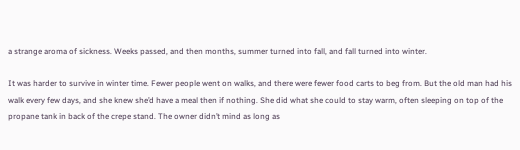a strange aroma of sickness. Weeks passed, and then months, summer turned into fall, and fall turned into winter.

It was harder to survive in winter time. Fewer people went on walks, and there were fewer food carts to beg from. But the old man had his walk every few days, and she knew she’d have a meal then if nothing. She did what she could to stay warm, often sleeping on top of the propane tank in back of the crepe stand. The owner didn’t mind as long as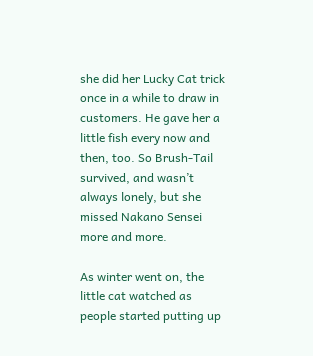she did her Lucky Cat trick once in a while to draw in customers. He gave her a little fish every now and then, too. So Brush-Tail survived, and wasn’t always lonely, but she missed Nakano Sensei more and more.

As winter went on, the little cat watched as people started putting up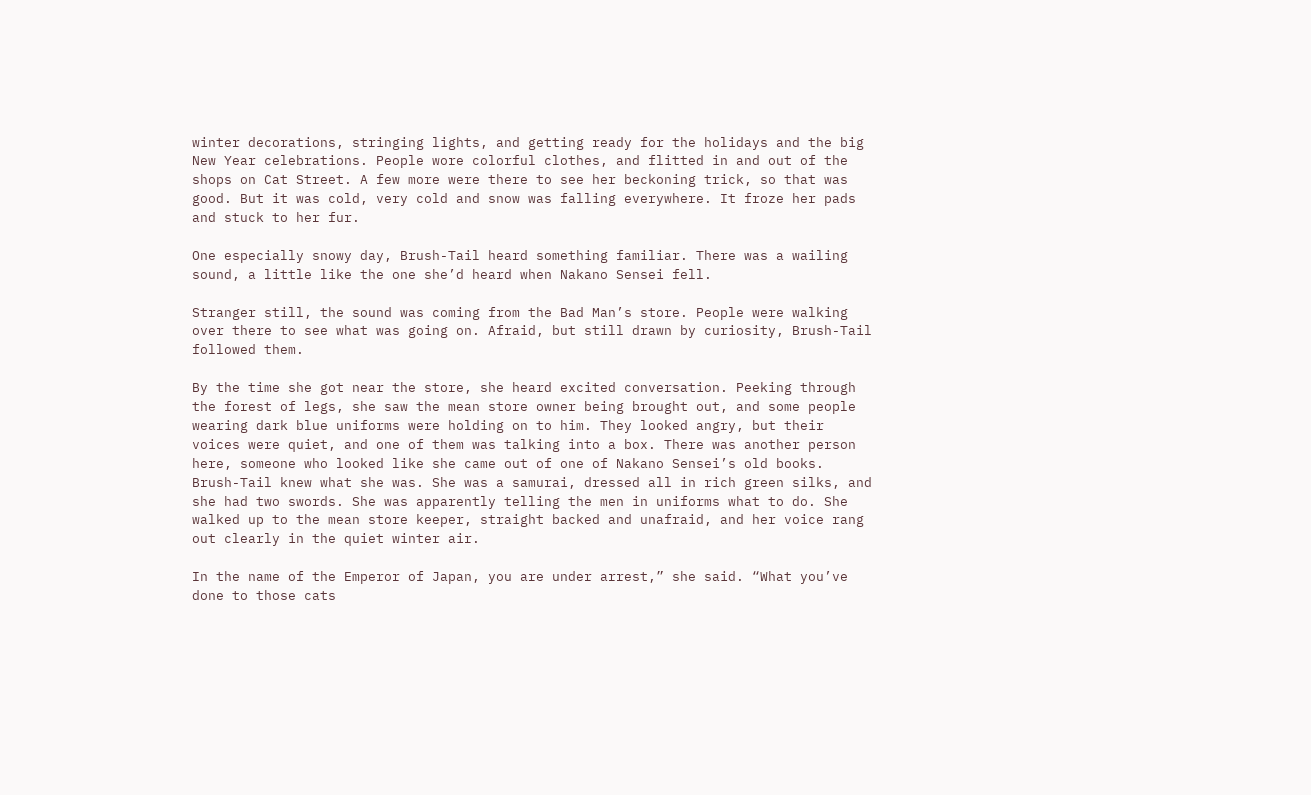winter decorations, stringing lights, and getting ready for the holidays and the big New Year celebrations. People wore colorful clothes, and flitted in and out of the shops on Cat Street. A few more were there to see her beckoning trick, so that was good. But it was cold, very cold and snow was falling everywhere. It froze her pads and stuck to her fur.

One especially snowy day, Brush-Tail heard something familiar. There was a wailing sound, a little like the one she’d heard when Nakano Sensei fell.

Stranger still, the sound was coming from the Bad Man’s store. People were walking over there to see what was going on. Afraid, but still drawn by curiosity, Brush-Tail followed them.

By the time she got near the store, she heard excited conversation. Peeking through the forest of legs, she saw the mean store owner being brought out, and some people wearing dark blue uniforms were holding on to him. They looked angry, but their voices were quiet, and one of them was talking into a box. There was another person here, someone who looked like she came out of one of Nakano Sensei’s old books. Brush-Tail knew what she was. She was a samurai, dressed all in rich green silks, and she had two swords. She was apparently telling the men in uniforms what to do. She walked up to the mean store keeper, straight backed and unafraid, and her voice rang out clearly in the quiet winter air.

In the name of the Emperor of Japan, you are under arrest,” she said. “What you’ve done to those cats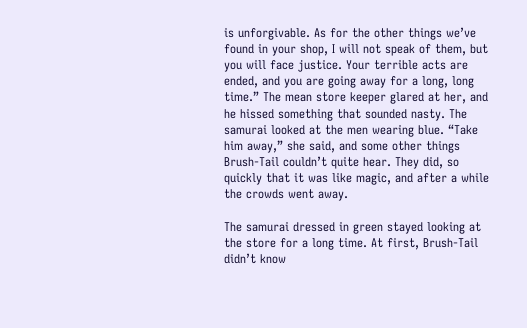is unforgivable. As for the other things we’ve found in your shop, I will not speak of them, but you will face justice. Your terrible acts are ended, and you are going away for a long, long time.” The mean store keeper glared at her, and he hissed something that sounded nasty. The samurai looked at the men wearing blue. “Take him away,” she said, and some other things Brush-Tail couldn’t quite hear. They did, so quickly that it was like magic, and after a while the crowds went away.

The samurai dressed in green stayed looking at the store for a long time. At first, Brush-Tail didn’t know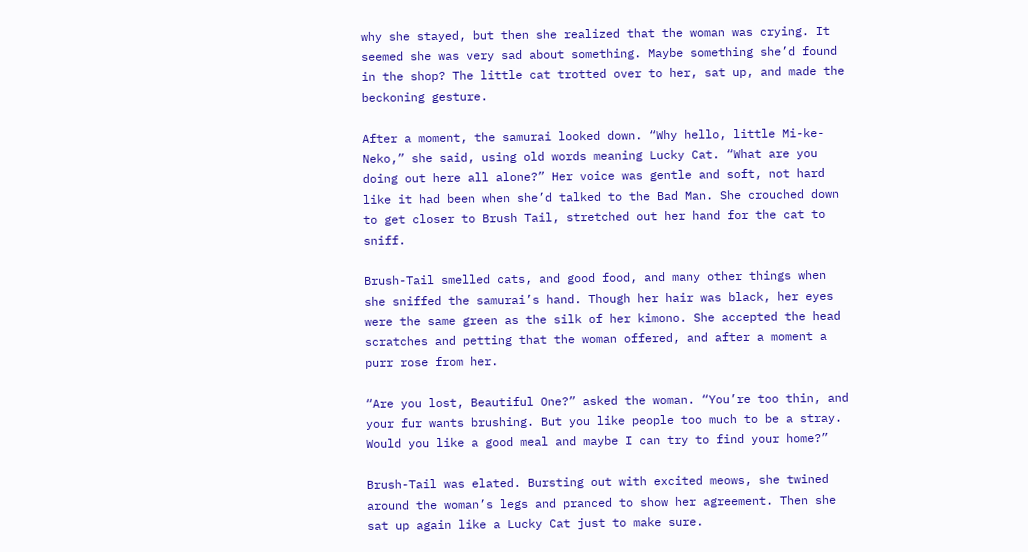why she stayed, but then she realized that the woman was crying. It seemed she was very sad about something. Maybe something she’d found in the shop? The little cat trotted over to her, sat up, and made the beckoning gesture.

After a moment, the samurai looked down. “Why hello, little Mi-ke-Neko,” she said, using old words meaning Lucky Cat. “What are you doing out here all alone?” Her voice was gentle and soft, not hard like it had been when she’d talked to the Bad Man. She crouched down to get closer to Brush Tail, stretched out her hand for the cat to sniff.

Brush-Tail smelled cats, and good food, and many other things when she sniffed the samurai’s hand. Though her hair was black, her eyes were the same green as the silk of her kimono. She accepted the head scratches and petting that the woman offered, and after a moment a purr rose from her.

“Are you lost, Beautiful One?” asked the woman. “You’re too thin, and your fur wants brushing. But you like people too much to be a stray. Would you like a good meal and maybe I can try to find your home?”

Brush-Tail was elated. Bursting out with excited meows, she twined around the woman’s legs and pranced to show her agreement. Then she sat up again like a Lucky Cat just to make sure.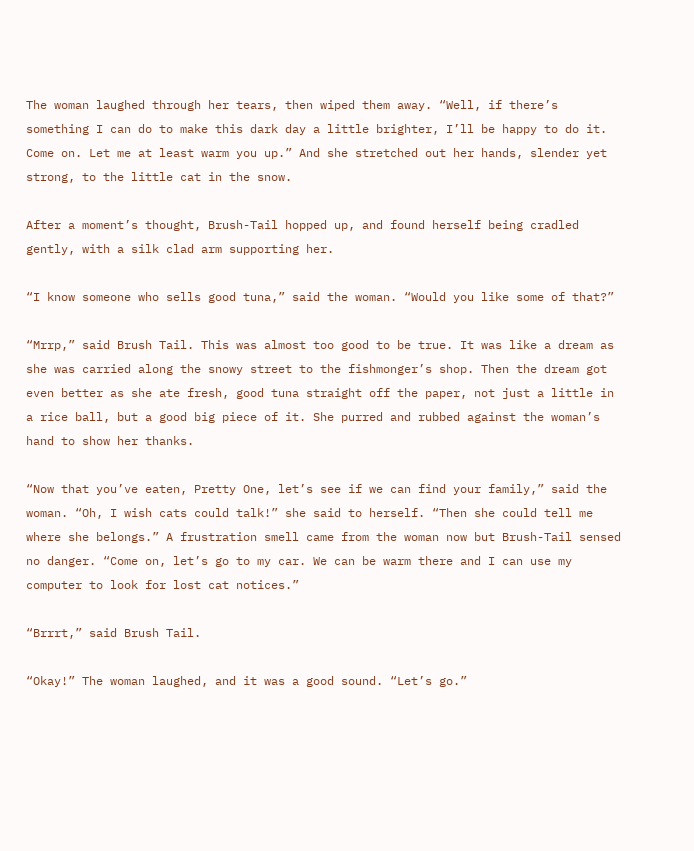The woman laughed through her tears, then wiped them away. “Well, if there’s something I can do to make this dark day a little brighter, I’ll be happy to do it. Come on. Let me at least warm you up.” And she stretched out her hands, slender yet strong, to the little cat in the snow.

After a moment’s thought, Brush-Tail hopped up, and found herself being cradled gently, with a silk clad arm supporting her.

“I know someone who sells good tuna,” said the woman. “Would you like some of that?”

“Mrrp,” said Brush Tail. This was almost too good to be true. It was like a dream as she was carried along the snowy street to the fishmonger’s shop. Then the dream got even better as she ate fresh, good tuna straight off the paper, not just a little in a rice ball, but a good big piece of it. She purred and rubbed against the woman’s hand to show her thanks.

“Now that you’ve eaten, Pretty One, let’s see if we can find your family,” said the woman. “Oh, I wish cats could talk!” she said to herself. “Then she could tell me where she belongs.” A frustration smell came from the woman now but Brush-Tail sensed no danger. “Come on, let’s go to my car. We can be warm there and I can use my computer to look for lost cat notices.”

“Brrrt,” said Brush Tail.

“Okay!” The woman laughed, and it was a good sound. “Let’s go.”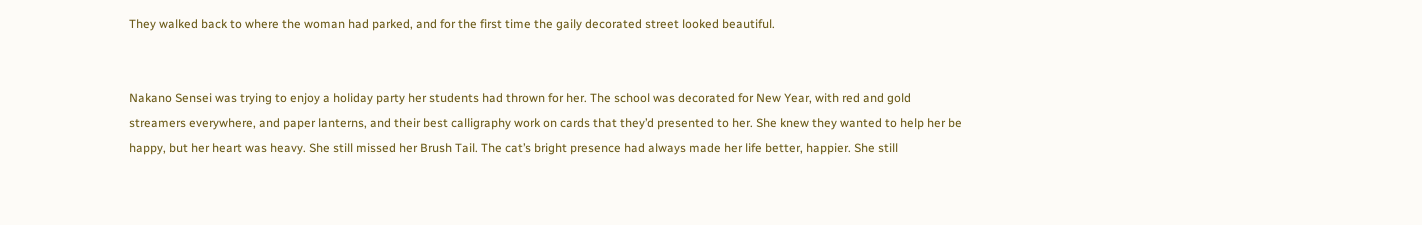They walked back to where the woman had parked, and for the first time the gaily decorated street looked beautiful.


Nakano Sensei was trying to enjoy a holiday party her students had thrown for her. The school was decorated for New Year, with red and gold streamers everywhere, and paper lanterns, and their best calligraphy work on cards that they’d presented to her. She knew they wanted to help her be happy, but her heart was heavy. She still missed her Brush Tail. The cat’s bright presence had always made her life better, happier. She still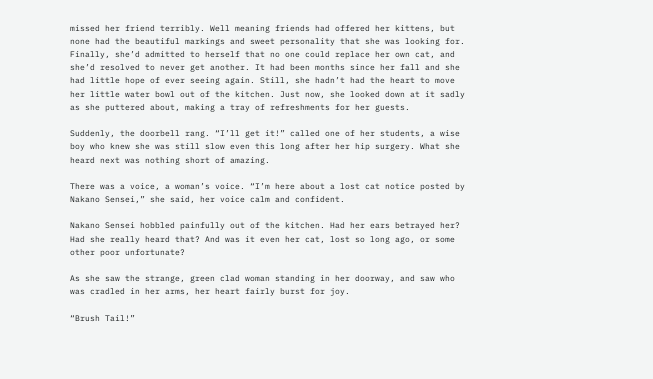missed her friend terribly. Well meaning friends had offered her kittens, but none had the beautiful markings and sweet personality that she was looking for. Finally, she’d admitted to herself that no one could replace her own cat, and she’d resolved to never get another. It had been months since her fall and she had little hope of ever seeing again. Still, she hadn’t had the heart to move her little water bowl out of the kitchen. Just now, she looked down at it sadly as she puttered about, making a tray of refreshments for her guests.

Suddenly, the doorbell rang. “I’ll get it!” called one of her students, a wise boy who knew she was still slow even this long after her hip surgery. What she heard next was nothing short of amazing.

There was a voice, a woman’s voice. “I’m here about a lost cat notice posted by Nakano Sensei,” she said, her voice calm and confident.

Nakano Sensei hobbled painfully out of the kitchen. Had her ears betrayed her? Had she really heard that? And was it even her cat, lost so long ago, or some other poor unfortunate?

As she saw the strange, green clad woman standing in her doorway, and saw who was cradled in her arms, her heart fairly burst for joy.

“Brush Tail!”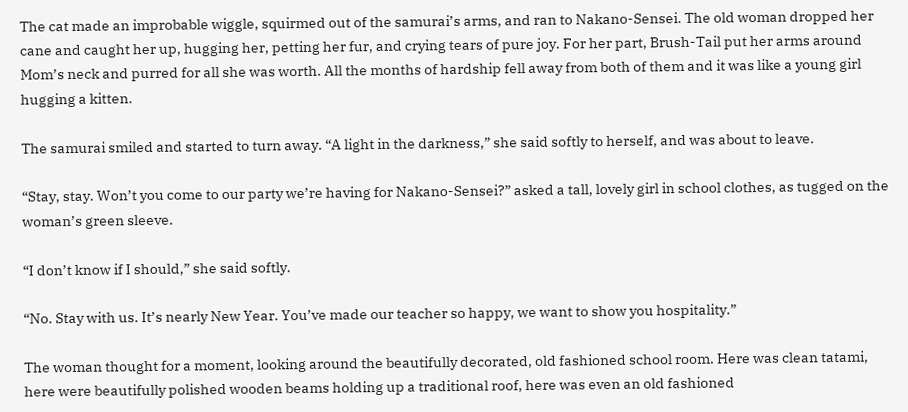The cat made an improbable wiggle, squirmed out of the samurai’s arms, and ran to Nakano-Sensei. The old woman dropped her cane and caught her up, hugging her, petting her fur, and crying tears of pure joy. For her part, Brush-Tail put her arms around Mom’s neck and purred for all she was worth. All the months of hardship fell away from both of them and it was like a young girl hugging a kitten.

The samurai smiled and started to turn away. “A light in the darkness,” she said softly to herself, and was about to leave.

“Stay, stay. Won’t you come to our party we’re having for Nakano-Sensei?” asked a tall, lovely girl in school clothes, as tugged on the woman’s green sleeve.

“I don’t know if I should,” she said softly.

“No. Stay with us. It’s nearly New Year. You’ve made our teacher so happy, we want to show you hospitality.”

The woman thought for a moment, looking around the beautifully decorated, old fashioned school room. Here was clean tatami, here were beautifully polished wooden beams holding up a traditional roof, here was even an old fashioned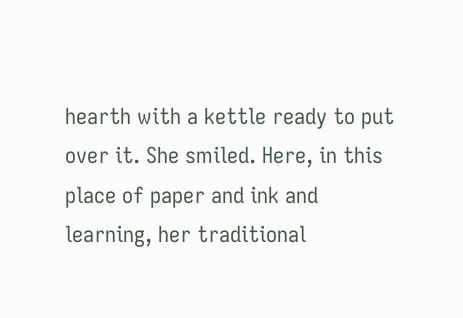hearth with a kettle ready to put over it. She smiled. Here, in this place of paper and ink and learning, her traditional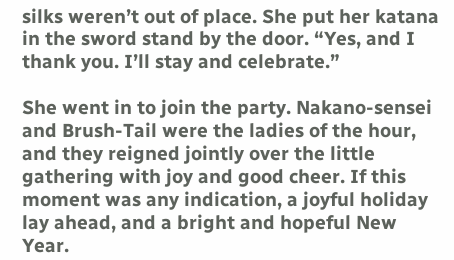silks weren’t out of place. She put her katana in the sword stand by the door. “Yes, and I thank you. I’ll stay and celebrate.”

She went in to join the party. Nakano-sensei and Brush-Tail were the ladies of the hour, and they reigned jointly over the little gathering with joy and good cheer. If this moment was any indication, a joyful holiday lay ahead, and a bright and hopeful New Year.